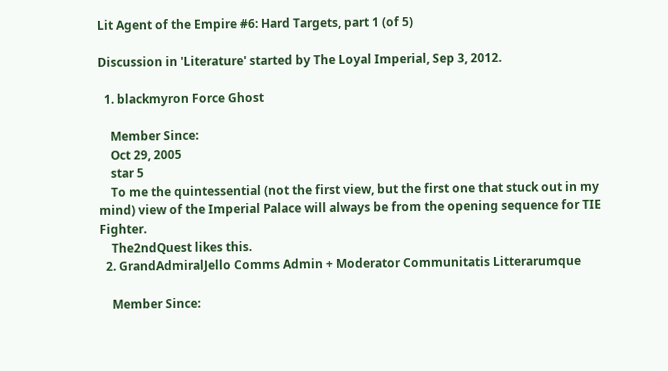Lit Agent of the Empire #6: Hard Targets, part 1 (of 5)

Discussion in 'Literature' started by The Loyal Imperial, Sep 3, 2012.

  1. blackmyron Force Ghost

    Member Since:
    Oct 29, 2005
    star 5
    To me the quintessential (not the first view, but the first one that stuck out in my mind) view of the Imperial Palace will always be from the opening sequence for TIE Fighter.
    The2ndQuest likes this.
  2. GrandAdmiralJello Comms Admin + Moderator Communitatis Litterarumque

    Member Since: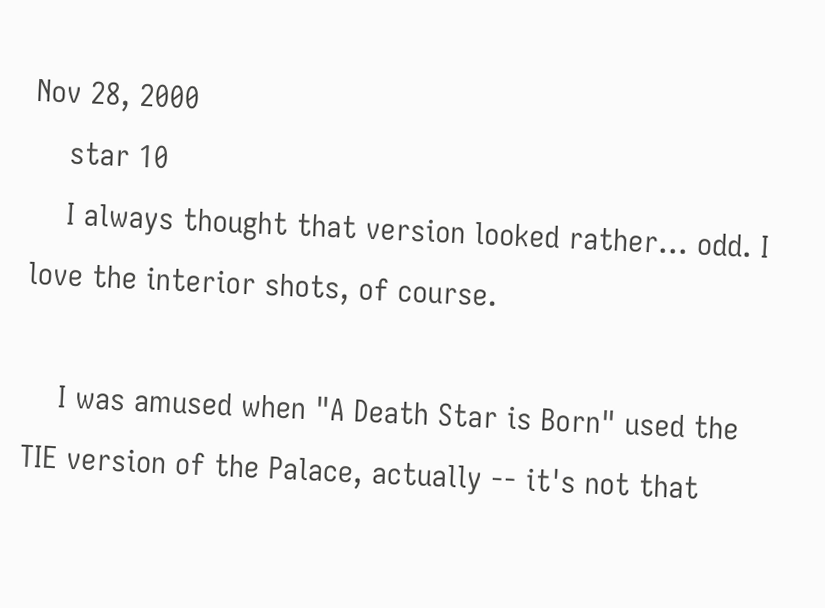Nov 28, 2000
    star 10
    I always thought that version looked rather... odd. I love the interior shots, of course.

    I was amused when "A Death Star is Born" used the TIE version of the Palace, actually -- it's not that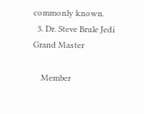commonly known.
  3. Dr. Steve Brule Jedi Grand Master

    Member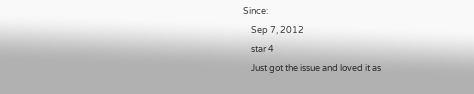Since:
    Sep 7, 2012
    star 4
    Just got the issue and loved it as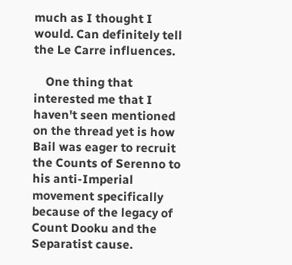much as I thought I would. Can definitely tell the Le Carre influences.

    One thing that interested me that I haven't seen mentioned on the thread yet is how Bail was eager to recruit the Counts of Serenno to his anti-Imperial movement specifically because of the legacy of Count Dooku and the Separatist cause.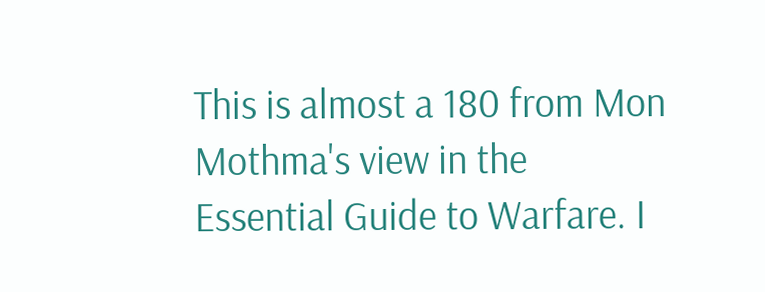This is almost a 180 from Mon Mothma's view in the Essential Guide to Warfare. I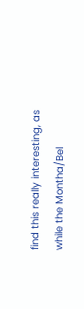find this really interesting, as while the Montha/Bel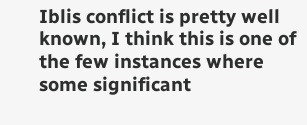Iblis conflict is pretty well known, I think this is one of the few instances where some significant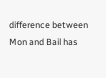difference between Mon and Bail has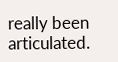really been articulated.